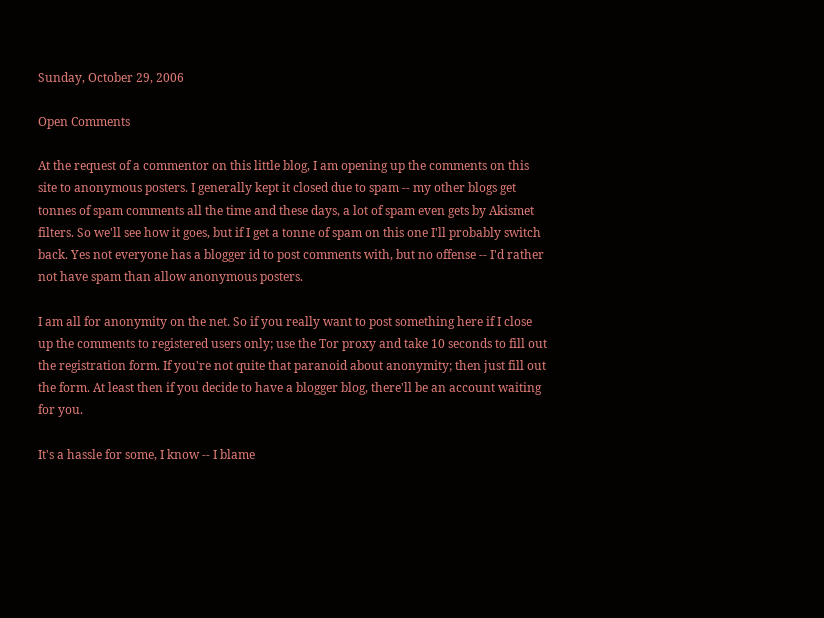Sunday, October 29, 2006

Open Comments

At the request of a commentor on this little blog, I am opening up the comments on this site to anonymous posters. I generally kept it closed due to spam -- my other blogs get tonnes of spam comments all the time and these days, a lot of spam even gets by Akismet filters. So we'll see how it goes, but if I get a tonne of spam on this one I'll probably switch back. Yes not everyone has a blogger id to post comments with, but no offense -- I'd rather not have spam than allow anonymous posters.

I am all for anonymity on the net. So if you really want to post something here if I close up the comments to registered users only; use the Tor proxy and take 10 seconds to fill out the registration form. If you're not quite that paranoid about anonymity; then just fill out the form. At least then if you decide to have a blogger blog, there'll be an account waiting for you.

It's a hassle for some, I know -- I blame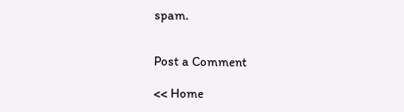spam.


Post a Comment

<< Home